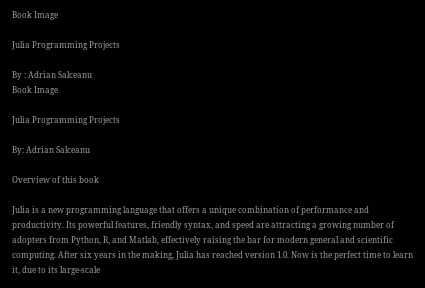Book Image

Julia Programming Projects

By : Adrian Salceanu
Book Image

Julia Programming Projects

By: Adrian Salceanu

Overview of this book

Julia is a new programming language that offers a unique combination of performance and productivity. Its powerful features, friendly syntax, and speed are attracting a growing number of adopters from Python, R, and Matlab, effectively raising the bar for modern general and scientific computing. After six years in the making, Julia has reached version 1.0. Now is the perfect time to learn it, due to its large-scale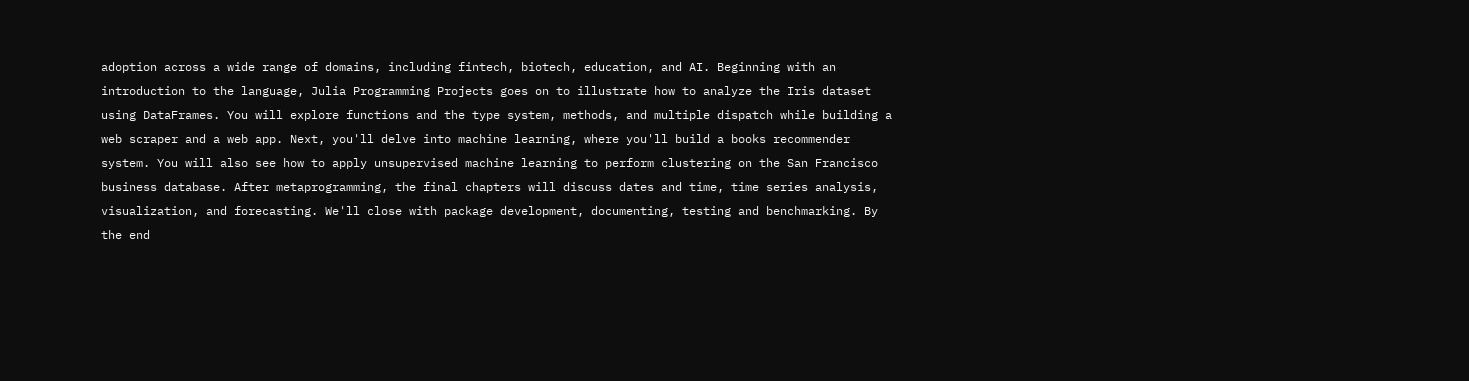adoption across a wide range of domains, including fintech, biotech, education, and AI. Beginning with an introduction to the language, Julia Programming Projects goes on to illustrate how to analyze the Iris dataset using DataFrames. You will explore functions and the type system, methods, and multiple dispatch while building a web scraper and a web app. Next, you'll delve into machine learning, where you'll build a books recommender system. You will also see how to apply unsupervised machine learning to perform clustering on the San Francisco business database. After metaprogramming, the final chapters will discuss dates and time, time series analysis, visualization, and forecasting. We'll close with package development, documenting, testing and benchmarking. By the end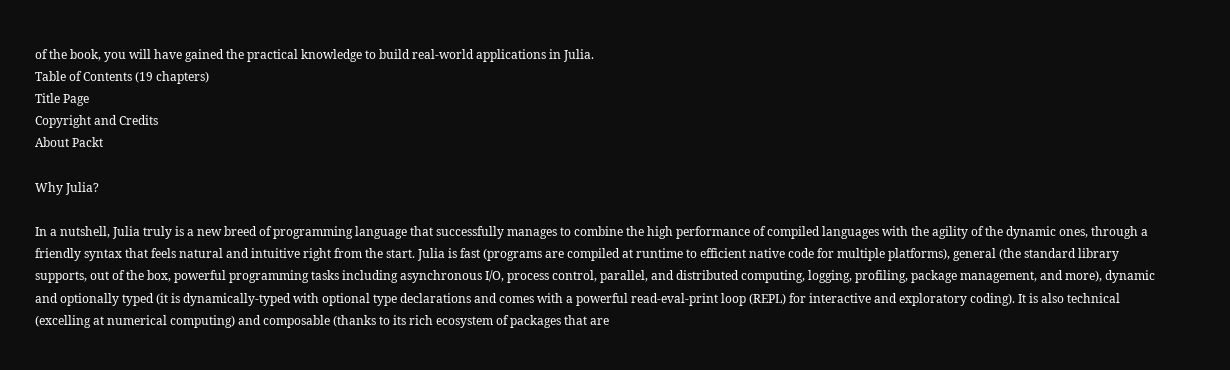of the book, you will have gained the practical knowledge to build real-world applications in Julia.
Table of Contents (19 chapters)
Title Page
Copyright and Credits
About Packt

Why Julia?

In a nutshell, Julia truly is a new breed of programming language that successfully manages to combine the high performance of compiled languages with the agility of the dynamic ones, through a friendly syntax that feels natural and intuitive right from the start. Julia is fast (programs are compiled at runtime to efficient native code for multiple platforms), general (the standard library supports, out of the box, powerful programming tasks including asynchronous I/O, process control, parallel, and distributed computing, logging, profiling, package management, and more), dynamic and optionally typed (it is dynamically-typed with optional type declarations and comes with a powerful read-eval-print loop (REPL) for interactive and exploratory coding). It is also technical (excelling at numerical computing) and composable (thanks to its rich ecosystem of packages that are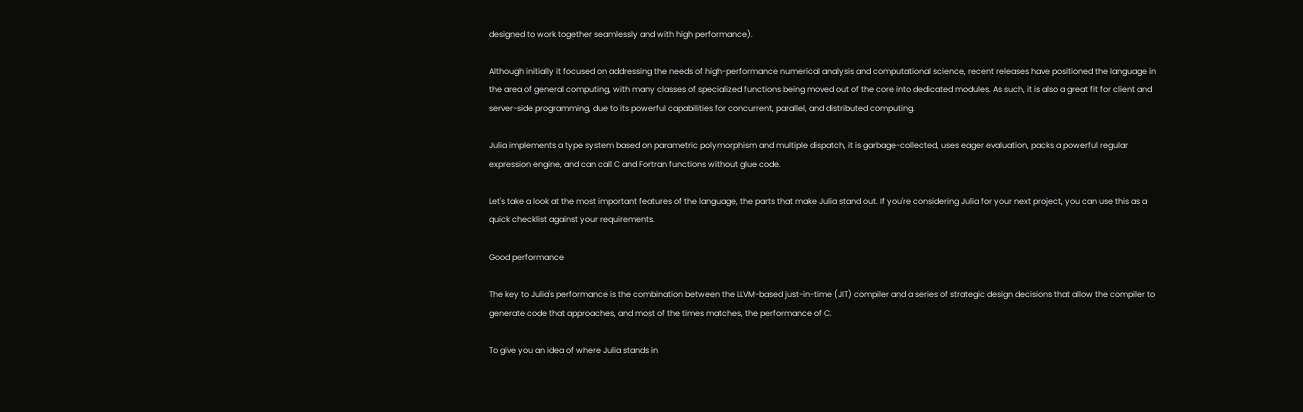designed to work together seamlessly and with high performance).

Although initially it focused on addressing the needs of high-performance numerical analysis and computational science, recent releases have positioned the language in the area of general computing, with many classes of specialized functions being moved out of the core into dedicated modules. As such, it is also a great fit for client and server-side programming, due to its powerful capabilities for concurrent, parallel, and distributed computing.

Julia implements a type system based on parametric polymorphism and multiple dispatch, it is garbage-collected, uses eager evaluation, packs a powerful regular expression engine, and can call C and Fortran functions without glue code.

Let's take a look at the most important features of the language, the parts that make Julia stand out. If you're considering Julia for your next project, you can use this as a quick checklist against your requirements.

Good performance

The key to Julia's performance is the combination between the LLVM-based just-in-time (JIT) compiler and a series of strategic design decisions that allow the compiler to generate code that approaches, and most of the times matches, the performance of C.

To give you an idea of where Julia stands in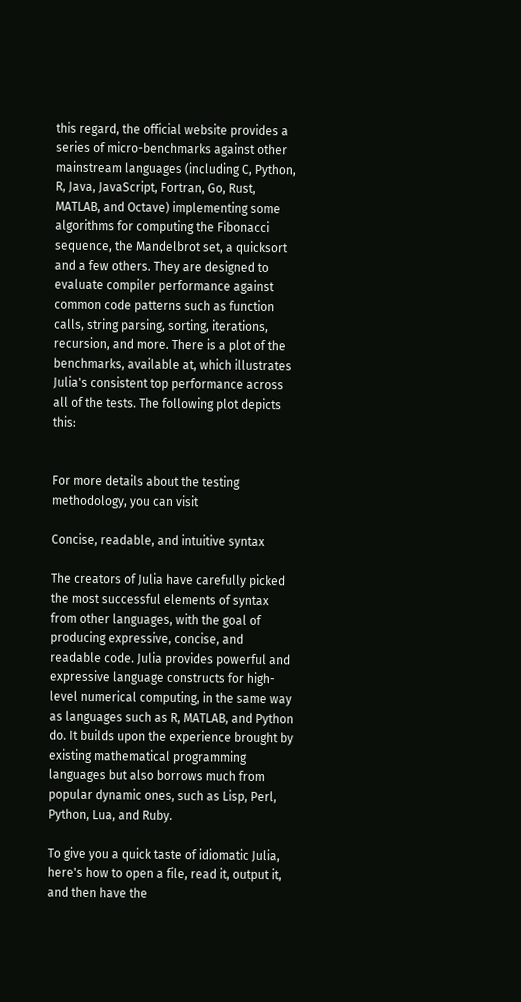this regard, the official website provides a series of micro-benchmarks against other mainstream languages (including C, Python, R, Java, JavaScript, Fortran, Go, Rust, MATLAB, and Octave) implementing some algorithms for computing the Fibonacci sequence, the Mandelbrot set, a quicksort and a few others. They are designed to evaluate compiler performance against common code patterns such as function calls, string parsing, sorting, iterations, recursion, and more. There is a plot of the benchmarks, available at, which illustrates Julia's consistent top performance across all of the tests. The following plot depicts this:


For more details about the testing methodology, you can visit

Concise, readable, and intuitive syntax

The creators of Julia have carefully picked the most successful elements of syntax from other languages, with the goal of producing expressive, concise, and readable code. Julia provides powerful and expressive language constructs for high-level numerical computing, in the same way as languages such as R, MATLAB, and Python do. It builds upon the experience brought by existing mathematical programming languages but also borrows much from popular dynamic ones, such as Lisp, Perl, Python, Lua, and Ruby.

To give you a quick taste of idiomatic Julia, here's how to open a file, read it, output it, and then have the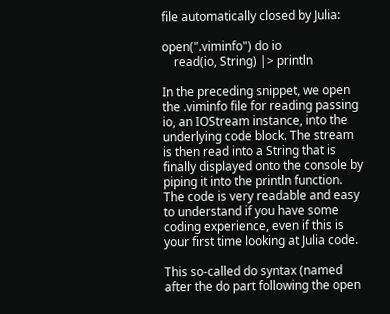file automatically closed by Julia:

open(".viminfo") do io
    read(io, String) |> println

In the preceding snippet, we open the .viminfo file for reading passing io, an IOStream instance, into the underlying code block. The stream is then read into a String that is finally displayed onto the console by piping it into the println function. The code is very readable and easy to understand if you have some coding experience, even if this is your first time looking at Julia code.

This so-called do syntax (named after the do part following the open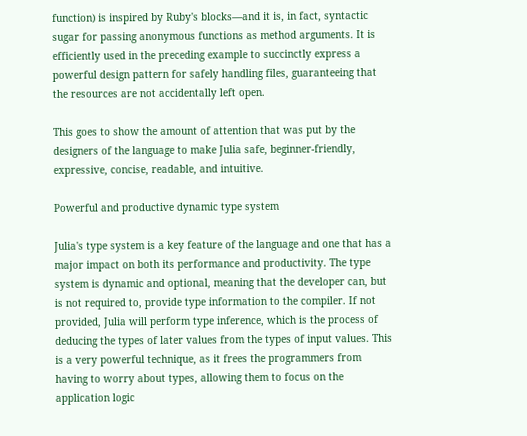function) is inspired by Ruby's blocks—and it is, in fact, syntactic sugar for passing anonymous functions as method arguments. It is efficiently used in the preceding example to succinctly express a powerful design pattern for safely handling files, guaranteeing that the resources are not accidentally left open.

This goes to show the amount of attention that was put by the designers of the language to make Julia safe, beginner-friendly, expressive, concise, readable, and intuitive.

Powerful and productive dynamic type system

Julia's type system is a key feature of the language and one that has a major impact on both its performance and productivity. The type system is dynamic and optional, meaning that the developer can, but is not required to, provide type information to the compiler. If not provided, Julia will perform type inference, which is the process of deducing the types of later values from the types of input values. This is a very powerful technique, as it frees the programmers from having to worry about types, allowing them to focus on the application logic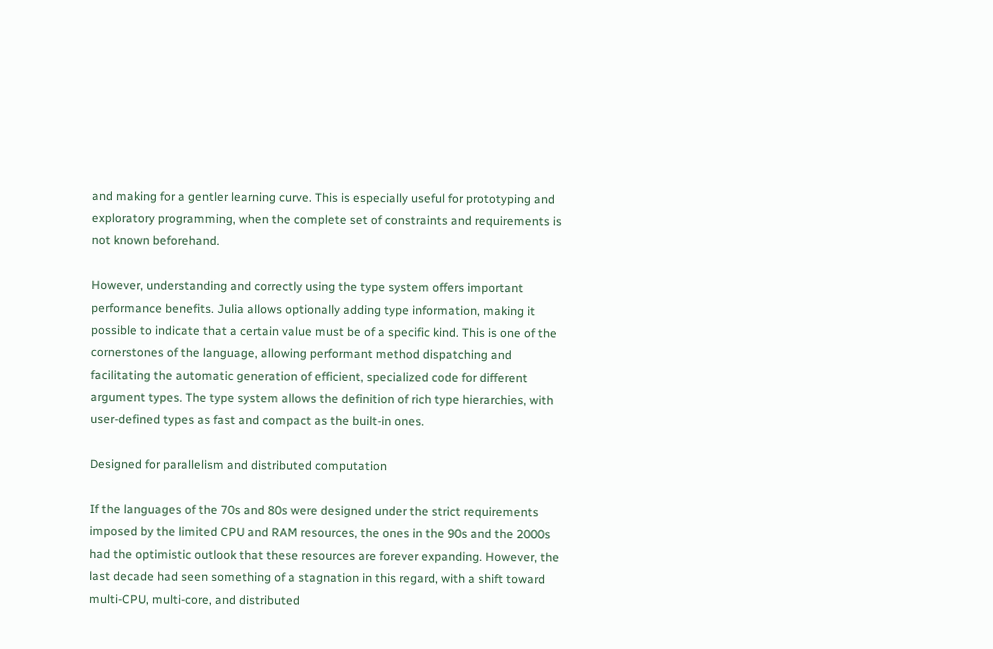and making for a gentler learning curve. This is especially useful for prototyping and exploratory programming, when the complete set of constraints and requirements is not known beforehand.

However, understanding and correctly using the type system offers important performance benefits. Julia allows optionally adding type information, making it possible to indicate that a certain value must be of a specific kind. This is one of the cornerstones of the language, allowing performant method dispatching and facilitating the automatic generation of efficient, specialized code for different argument types. The type system allows the definition of rich type hierarchies, with user-defined types as fast and compact as the built-in ones.

Designed for parallelism and distributed computation

If the languages of the 70s and 80s were designed under the strict requirements imposed by the limited CPU and RAM resources, the ones in the 90s and the 2000s had the optimistic outlook that these resources are forever expanding. However, the last decade had seen something of a stagnation in this regard, with a shift toward multi-CPU, multi-core, and distributed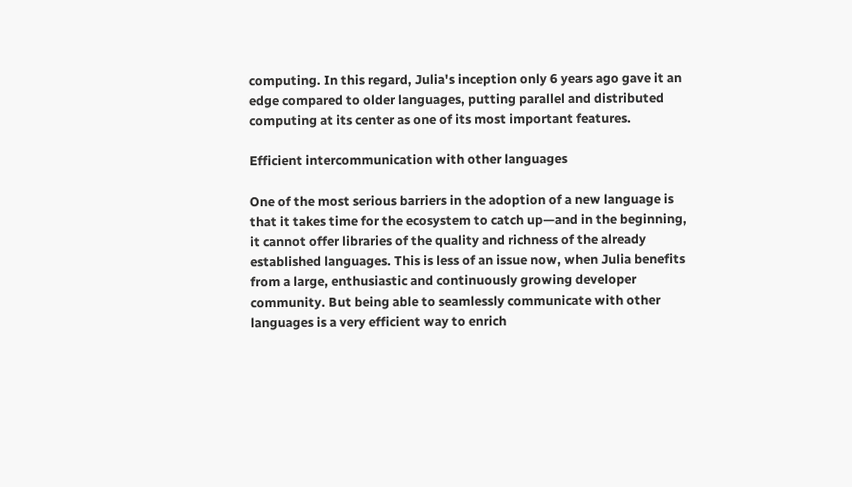computing. In this regard, Julia's inception only 6 years ago gave it an edge compared to older languages, putting parallel and distributed computing at its center as one of its most important features.

Efficient intercommunication with other languages

One of the most serious barriers in the adoption of a new language is that it takes time for the ecosystem to catch up—and in the beginning, it cannot offer libraries of the quality and richness of the already established languages. This is less of an issue now, when Julia benefits from a large, enthusiastic and continuously growing developer community. But being able to seamlessly communicate with other languages is a very efficient way to enrich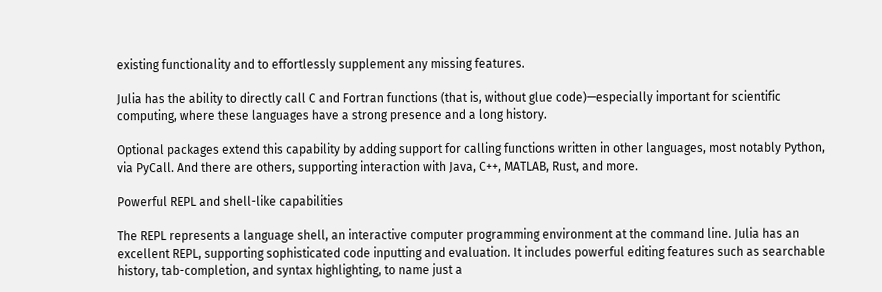existing functionality and to effortlessly supplement any missing features.

Julia has the ability to directly call C and Fortran functions (that is, without glue code)—especially important for scientific computing, where these languages have a strong presence and a long history.

Optional packages extend this capability by adding support for calling functions written in other languages, most notably Python, via PyCall. And there are others, supporting interaction with Java, C++, MATLAB, Rust, and more.

Powerful REPL and shell-like capabilities

The REPL represents a language shell, an interactive computer programming environment at the command line. Julia has an excellent REPL, supporting sophisticated code inputting and evaluation. It includes powerful editing features such as searchable history, tab-completion, and syntax highlighting, to name just a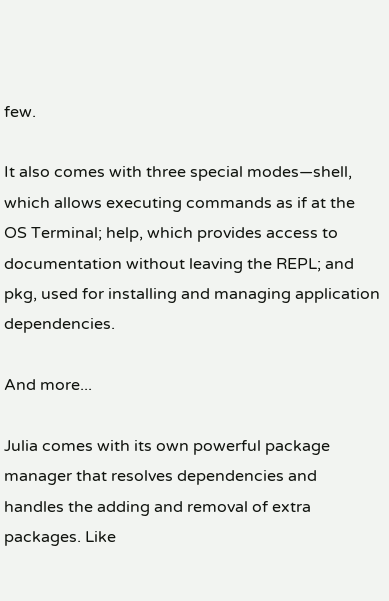few.

It also comes with three special modes—shell, which allows executing commands as if at the OS Terminal; help, which provides access to documentation without leaving the REPL; and pkg, used for installing and managing application dependencies.

And more...

Julia comes with its own powerful package manager that resolves dependencies and handles the adding and removal of extra packages. Like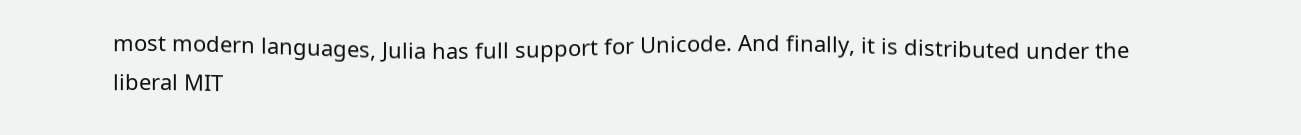most modern languages, Julia has full support for Unicode. And finally, it is distributed under the liberal MIT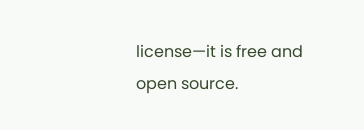license—it is free and open source.